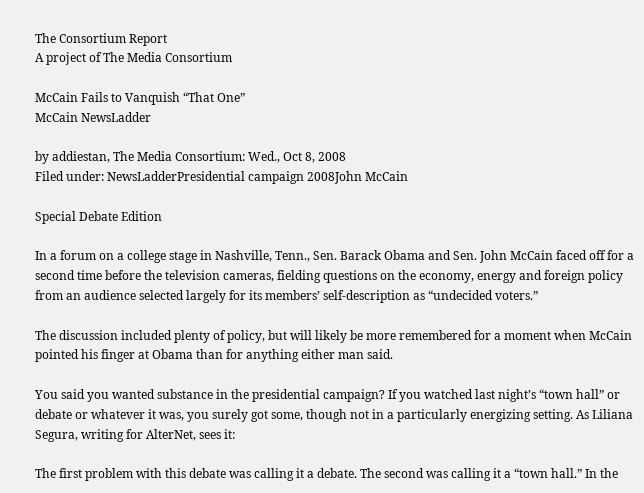The Consortium Report
A project of The Media Consortium

McCain Fails to Vanquish “That One”
McCain NewsLadder

by addiestan, The Media Consortium: Wed., Oct 8, 2008
Filed under: NewsLadderPresidential campaign 2008John McCain

Special Debate Edition

In a forum on a college stage in Nashville, Tenn., Sen. Barack Obama and Sen. John McCain faced off for a second time before the television cameras, fielding questions on the economy, energy and foreign policy from an audience selected largely for its members’ self-description as “undecided voters.”

The discussion included plenty of policy, but will likely be more remembered for a moment when McCain pointed his finger at Obama than for anything either man said.

You said you wanted substance in the presidential campaign? If you watched last night’s “town hall” or debate or whatever it was, you surely got some, though not in a particularly energizing setting. As Liliana Segura, writing for AlterNet, sees it:

The first problem with this debate was calling it a debate. The second was calling it a “town hall.” In the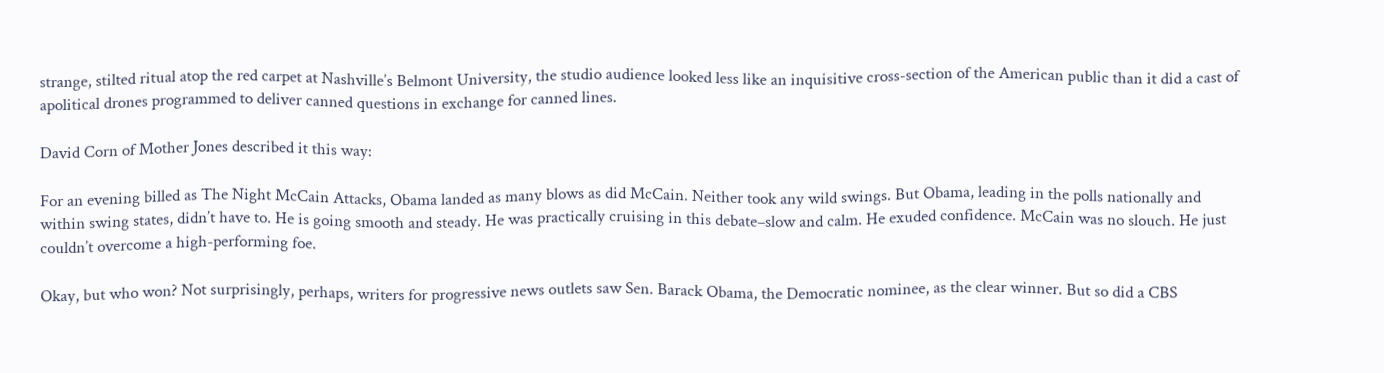strange, stilted ritual atop the red carpet at Nashville’s Belmont University, the studio audience looked less like an inquisitive cross-section of the American public than it did a cast of apolitical drones programmed to deliver canned questions in exchange for canned lines.

David Corn of Mother Jones described it this way:

For an evening billed as The Night McCain Attacks, Obama landed as many blows as did McCain. Neither took any wild swings. But Obama, leading in the polls nationally and within swing states, didn’t have to. He is going smooth and steady. He was practically cruising in this debate–slow and calm. He exuded confidence. McCain was no slouch. He just couldn’t overcome a high-performing foe.

Okay, but who won? Not surprisingly, perhaps, writers for progressive news outlets saw Sen. Barack Obama, the Democratic nominee, as the clear winner. But so did a CBS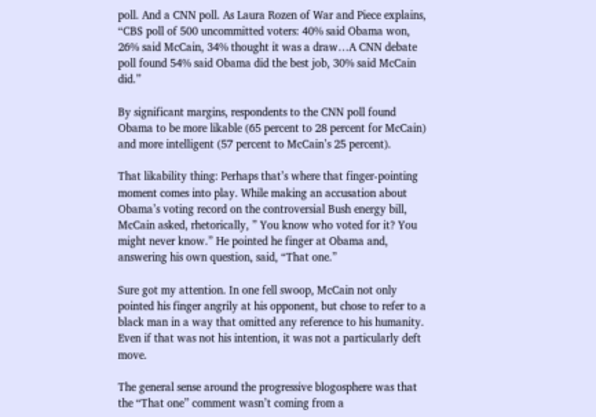poll. And a CNN poll. As Laura Rozen of War and Piece explains, “CBS poll of 500 uncommitted voters: 40% said Obama won, 26% said McCain, 34% thought it was a draw…A CNN debate poll found 54% said Obama did the best job, 30% said McCain did.”

By significant margins, respondents to the CNN poll found Obama to be more likable (65 percent to 28 percent for McCain) and more intelligent (57 percent to McCain’s 25 percent).

That likability thing: Perhaps that’s where that finger-pointing moment comes into play. While making an accusation about Obama’s voting record on the controversial Bush energy bill, McCain asked, rhetorically, ” You know who voted for it? You might never know.” He pointed he finger at Obama and, answering his own question, said, “That one.”

Sure got my attention. In one fell swoop, McCain not only pointed his finger angrily at his opponent, but chose to refer to a black man in a way that omitted any reference to his humanity. Even if that was not his intention, it was not a particularly deft move.

The general sense around the progressive blogosphere was that the “That one” comment wasn’t coming from a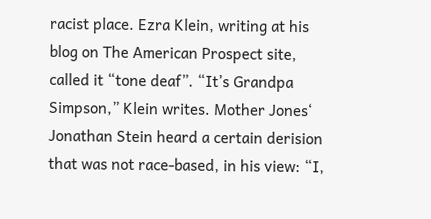racist place. Ezra Klein, writing at his blog on The American Prospect site, called it “tone deaf”. “It’s Grandpa Simpson,” Klein writes. Mother Jones‘ Jonathan Stein heard a certain derision that was not race-based, in his view: “I,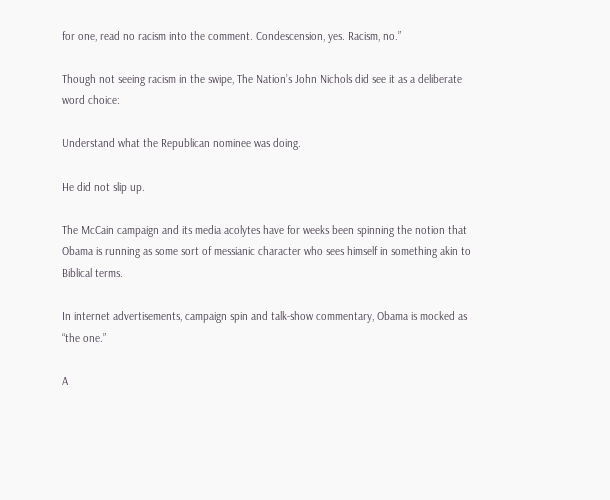for one, read no racism into the comment. Condescension, yes. Racism, no.”

Though not seeing racism in the swipe, The Nation’s John Nichols did see it as a deliberate word choice:

Understand what the Republican nominee was doing.

He did not slip up.

The McCain campaign and its media acolytes have for weeks been spinning the notion that Obama is running as some sort of messianic character who sees himself in something akin to Biblical terms.

In internet advertisements, campaign spin and talk-show commentary, Obama is mocked as “the one.”

A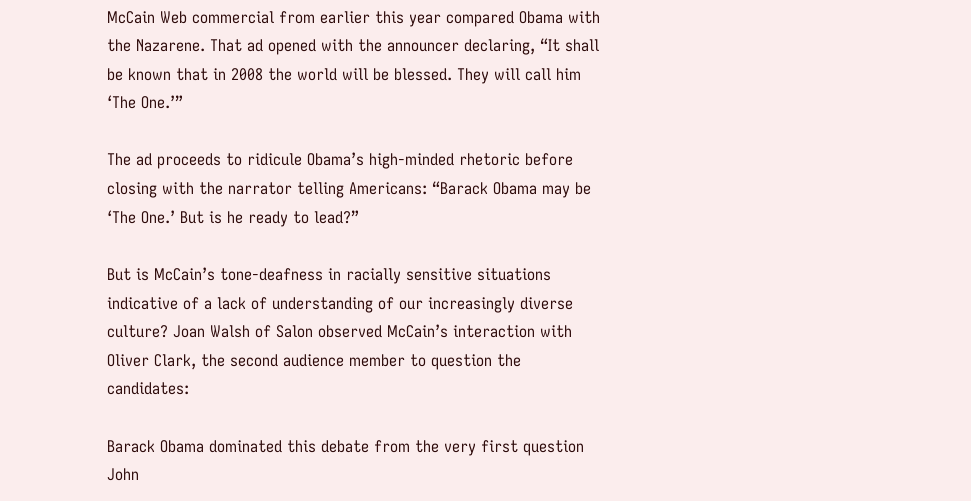McCain Web commercial from earlier this year compared Obama with the Nazarene. That ad opened with the announcer declaring, “It shall be known that in 2008 the world will be blessed. They will call him ‘The One.’”

The ad proceeds to ridicule Obama’s high-minded rhetoric before closing with the narrator telling Americans: “Barack Obama may be ‘The One.’ But is he ready to lead?”

But is McCain’s tone-deafness in racially sensitive situations indicative of a lack of understanding of our increasingly diverse culture? Joan Walsh of Salon observed McCain’s interaction with Oliver Clark, the second audience member to question the candidates:

Barack Obama dominated this debate from the very first question John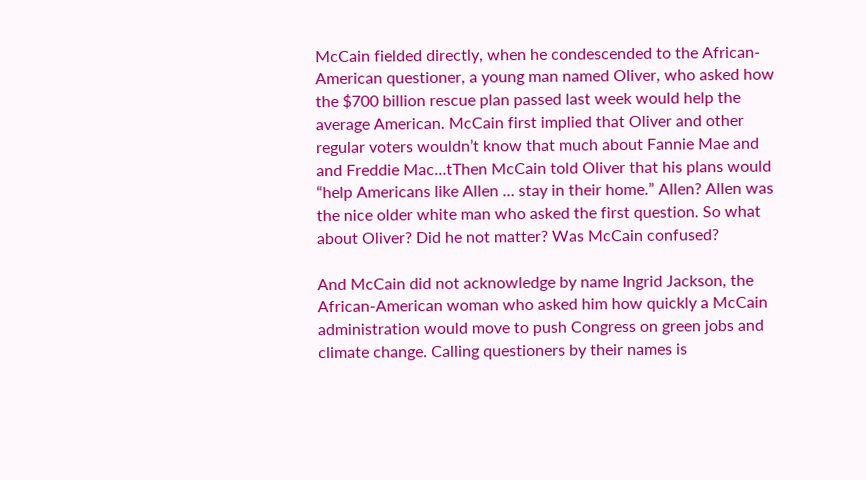McCain fielded directly, when he condescended to the African-American questioner, a young man named Oliver, who asked how the $700 billion rescue plan passed last week would help the average American. McCain first implied that Oliver and other regular voters wouldn’t know that much about Fannie Mae and and Freddie Mac…tThen McCain told Oliver that his plans would “help Americans like Allen … stay in their home.” Allen? Allen was the nice older white man who asked the first question. So what about Oliver? Did he not matter? Was McCain confused?

And McCain did not acknowledge by name Ingrid Jackson, the African-American woman who asked him how quickly a McCain administration would move to push Congress on green jobs and climate change. Calling questioners by their names is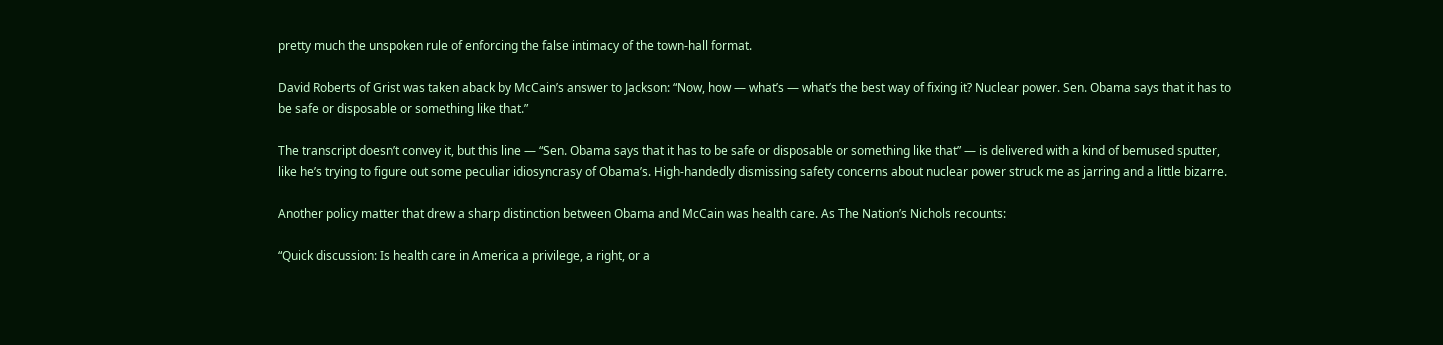pretty much the unspoken rule of enforcing the false intimacy of the town-hall format.

David Roberts of Grist was taken aback by McCain’s answer to Jackson: “Now, how — what’s — what’s the best way of fixing it? Nuclear power. Sen. Obama says that it has to be safe or disposable or something like that.”

The transcript doesn’t convey it, but this line — “Sen. Obama says that it has to be safe or disposable or something like that” — is delivered with a kind of bemused sputter, like he’s trying to figure out some peculiar idiosyncrasy of Obama’s. High-handedly dismissing safety concerns about nuclear power struck me as jarring and a little bizarre.

Another policy matter that drew a sharp distinction between Obama and McCain was health care. As The Nation’s Nichols recounts:

“Quick discussion: Is health care in America a privilege, a right, or a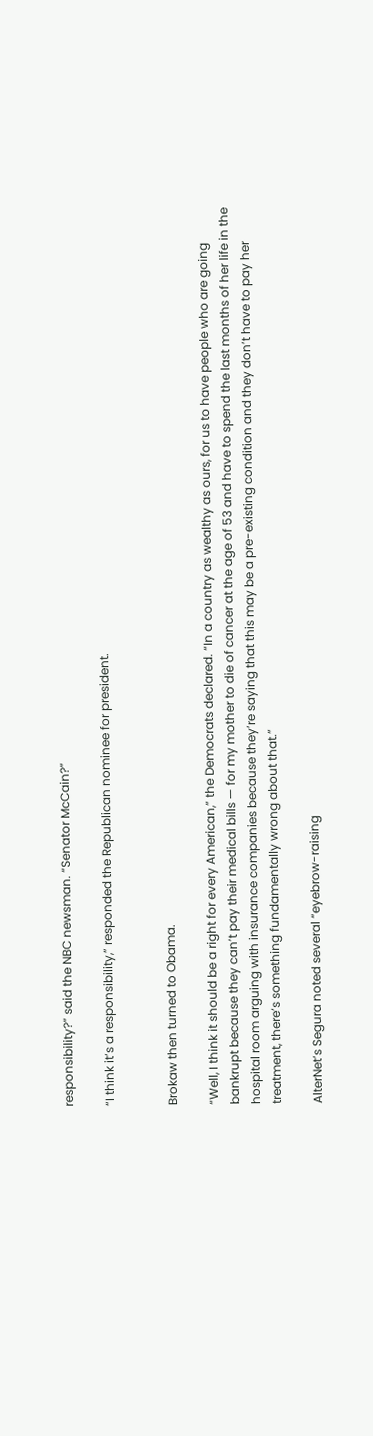responsibility?” said the NBC newsman. “Senator McCain?”

“I think it’s a responsibility,” responded the Republican nominee for president.


Brokaw then turned to Obama.

“Well, I think it should be a right for every American,” the Democrats declared. “In a country as wealthy as ours, for us to have people who are going bankrupt because they can’t pay their medical bills — for my mother to die of cancer at the age of 53 and have to spend the last months of her life in the hospital room arguing with insurance companies because they’re saying that this may be a pre-existing condition and they don’t have to pay her treatment, there’s something fundamentally wrong about that.”

AlterNet’s Segura noted several “eyebrow-raising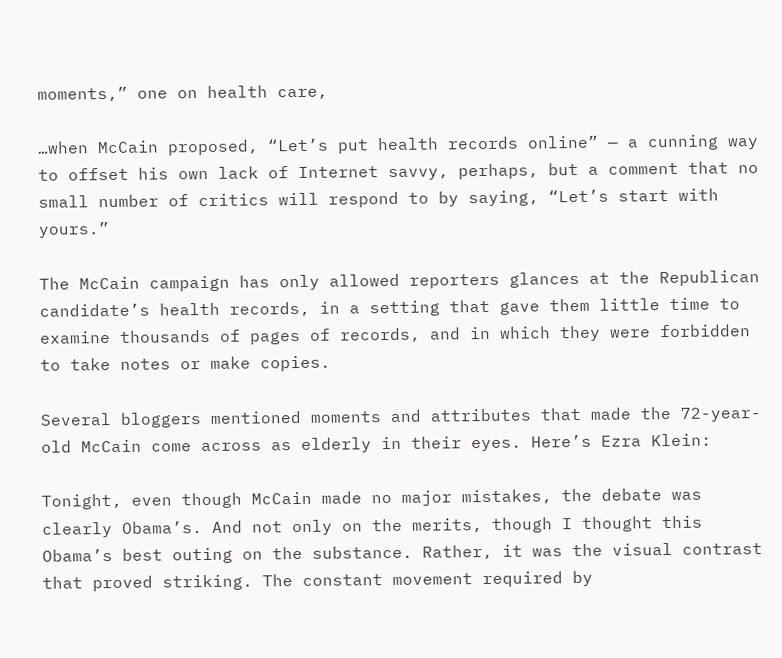moments,” one on health care,

…when McCain proposed, “Let’s put health records online” — a cunning way to offset his own lack of Internet savvy, perhaps, but a comment that no small number of critics will respond to by saying, “Let’s start with yours.”

The McCain campaign has only allowed reporters glances at the Republican candidate’s health records, in a setting that gave them little time to examine thousands of pages of records, and in which they were forbidden to take notes or make copies.

Several bloggers mentioned moments and attributes that made the 72-year-old McCain come across as elderly in their eyes. Here’s Ezra Klein:

Tonight, even though McCain made no major mistakes, the debate was clearly Obama’s. And not only on the merits, though I thought this Obama’s best outing on the substance. Rather, it was the visual contrast that proved striking. The constant movement required by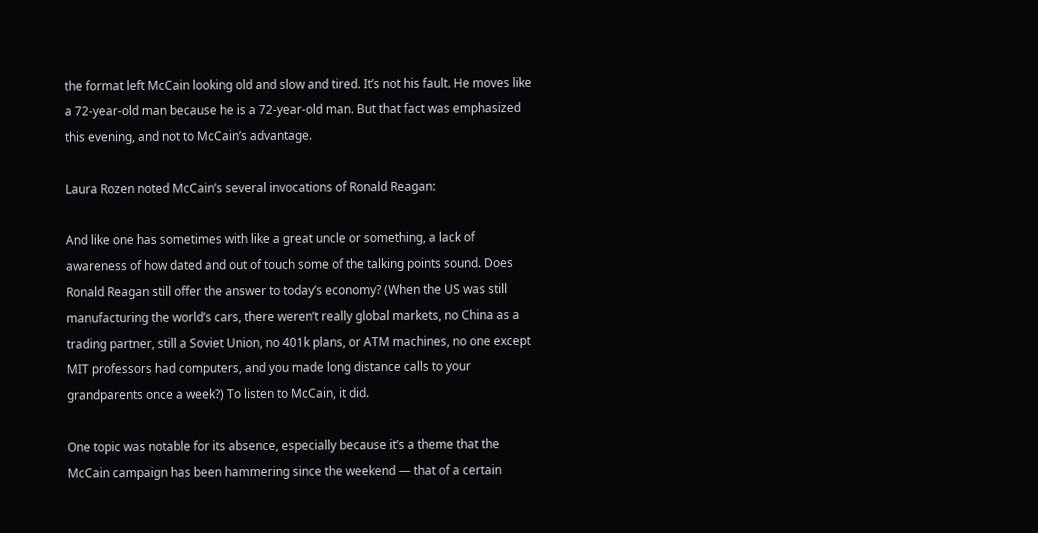the format left McCain looking old and slow and tired. It’s not his fault. He moves like a 72-year-old man because he is a 72-year-old man. But that fact was emphasized this evening, and not to McCain’s advantage.

Laura Rozen noted McCain’s several invocations of Ronald Reagan:

And like one has sometimes with like a great uncle or something, a lack of awareness of how dated and out of touch some of the talking points sound. Does Ronald Reagan still offer the answer to today’s economy? (When the US was still manufacturing the world’s cars, there weren’t really global markets, no China as a trading partner, still a Soviet Union, no 401k plans, or ATM machines, no one except MIT professors had computers, and you made long distance calls to your grandparents once a week?) To listen to McCain, it did.

One topic was notable for its absence, especially because it’s a theme that the McCain campaign has been hammering since the weekend — that of a certain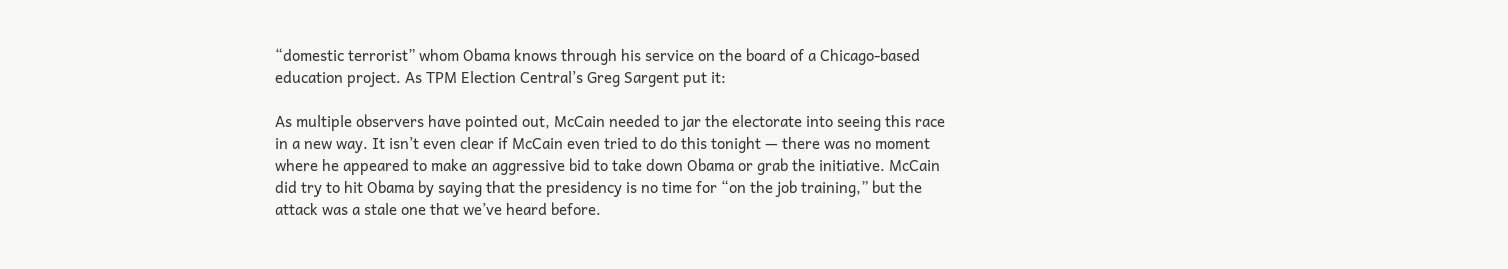“domestic terrorist” whom Obama knows through his service on the board of a Chicago-based education project. As TPM Election Central’s Greg Sargent put it:

As multiple observers have pointed out, McCain needed to jar the electorate into seeing this race in a new way. It isn’t even clear if McCain even tried to do this tonight — there was no moment where he appeared to make an aggressive bid to take down Obama or grab the initiative. McCain did try to hit Obama by saying that the presidency is no time for “on the job training,” but the attack was a stale one that we’ve heard before.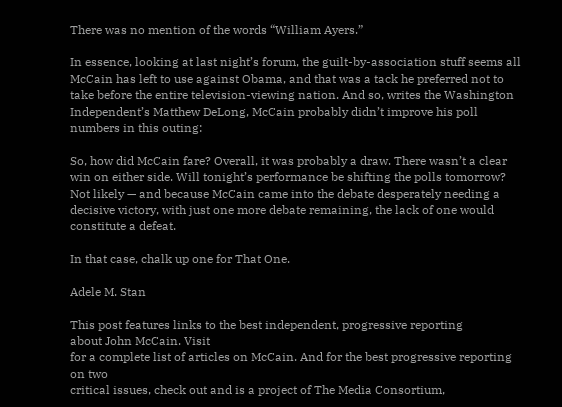There was no mention of the words “William Ayers.”

In essence, looking at last night’s forum, the guilt-by-association stuff seems all McCain has left to use against Obama, and that was a tack he preferred not to take before the entire television-viewing nation. And so, writes the Washington Independent’s Matthew DeLong, McCain probably didn’t improve his poll numbers in this outing:

So, how did McCain fare? Overall, it was probably a draw. There wasn’t a clear win on either side. Will tonight’s performance be shifting the polls tomorrow? Not likely — and because McCain came into the debate desperately needing a decisive victory, with just one more debate remaining, the lack of one would constitute a defeat.

In that case, chalk up one for That One.

Adele M. Stan

This post features links to the best independent, progressive reporting
about John McCain. Visit
for a complete list of articles on McCain. And for the best progressive reporting on two
critical issues, check out and is a project of The Media Consortium,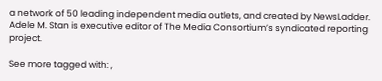a network of 50 leading independent media outlets, and created by NewsLadder. Adele M. Stan is executive editor of The Media Consortium’s syndicated reporting project.

See more tagged with: ,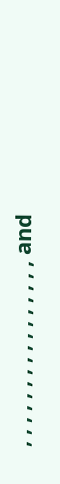, , , , , , , , , , , , , , , , and